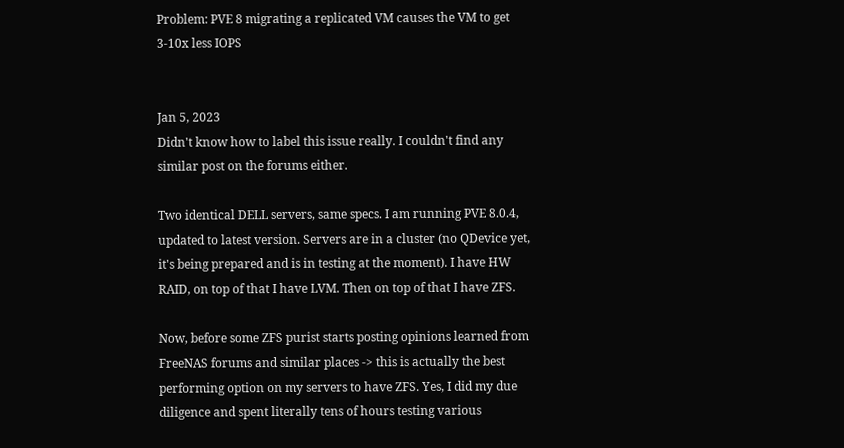Problem: PVE 8 migrating a replicated VM causes the VM to get 3-10x less IOPS


Jan 5, 2023
Didn't know how to label this issue really. I couldn't find any similar post on the forums either.

Two identical DELL servers, same specs. I am running PVE 8.0.4, updated to latest version. Servers are in a cluster (no QDevice yet, it's being prepared and is in testing at the moment). I have HW RAID, on top of that I have LVM. Then on top of that I have ZFS.

Now, before some ZFS purist starts posting opinions learned from FreeNAS forums and similar places -> this is actually the best performing option on my servers to have ZFS. Yes, I did my due diligence and spent literally tens of hours testing various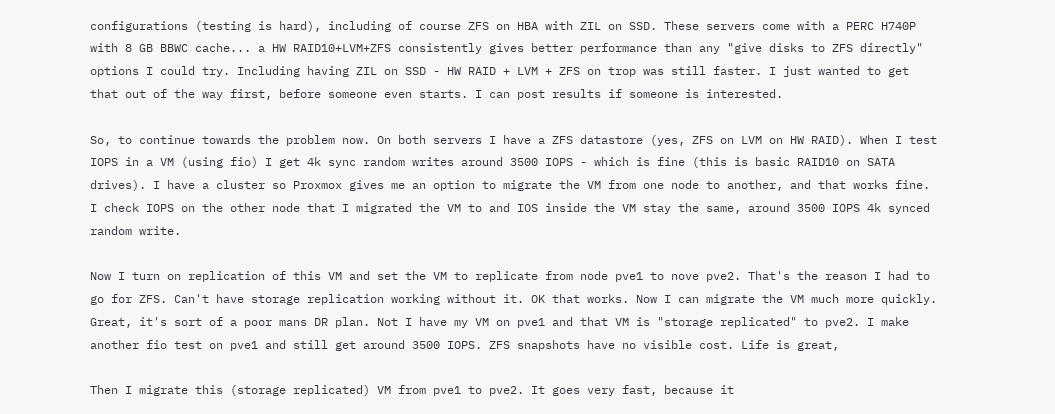configurations (testing is hard), including of course ZFS on HBA with ZIL on SSD. These servers come with a PERC H740P with 8 GB BBWC cache... a HW RAID10+LVM+ZFS consistently gives better performance than any "give disks to ZFS directly" options I could try. Including having ZIL on SSD - HW RAID + LVM + ZFS on trop was still faster. I just wanted to get that out of the way first, before someone even starts. I can post results if someone is interested.

So, to continue towards the problem now. On both servers I have a ZFS datastore (yes, ZFS on LVM on HW RAID). When I test IOPS in a VM (using fio) I get 4k sync random writes around 3500 IOPS - which is fine (this is basic RAID10 on SATA drives). I have a cluster so Proxmox gives me an option to migrate the VM from one node to another, and that works fine. I check IOPS on the other node that I migrated the VM to and IOS inside the VM stay the same, around 3500 IOPS 4k synced random write.

Now I turn on replication of this VM and set the VM to replicate from node pve1 to nove pve2. That's the reason I had to go for ZFS. Can't have storage replication working without it. OK that works. Now I can migrate the VM much more quickly. Great, it's sort of a poor mans DR plan. Not I have my VM on pve1 and that VM is "storage replicated" to pve2. I make another fio test on pve1 and still get around 3500 IOPS. ZFS snapshots have no visible cost. Life is great,

Then I migrate this (storage replicated) VM from pve1 to pve2. It goes very fast, because it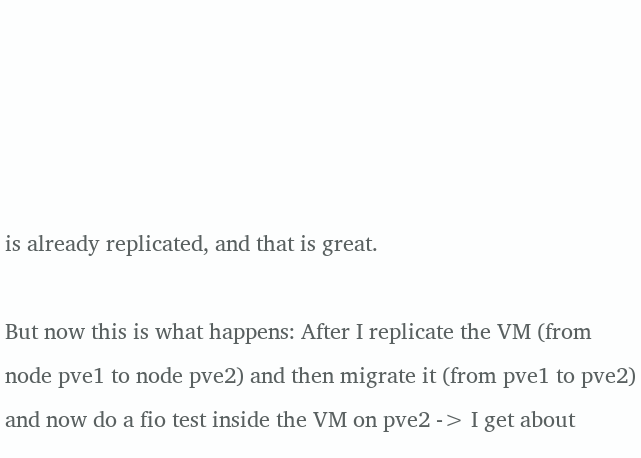is already replicated, and that is great.

But now this is what happens: After I replicate the VM (from node pve1 to node pve2) and then migrate it (from pve1 to pve2) and now do a fio test inside the VM on pve2 -> I get about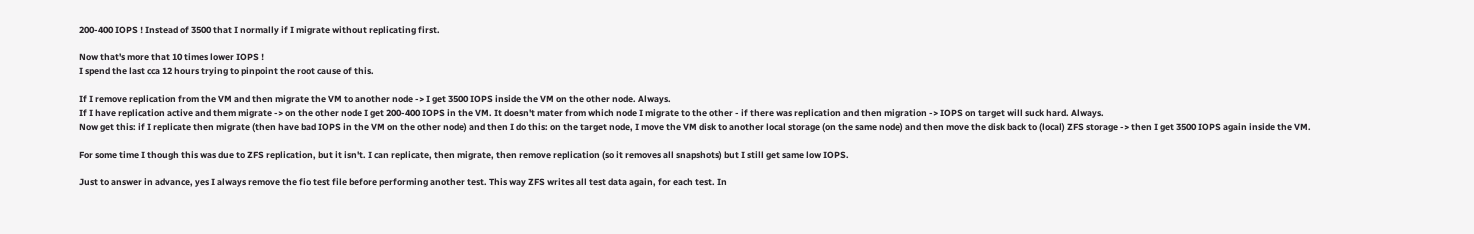200-400 IOPS ! Instead of 3500 that I normally if I migrate without replicating first.

Now that's more that 10 times lower IOPS !
I spend the last cca 12 hours trying to pinpoint the root cause of this.

If I remove replication from the VM and then migrate the VM to another node -> I get 3500 IOPS inside the VM on the other node. Always.
If I have replication active and them migrate -> on the other node I get 200-400 IOPS in the VM. It doesn't mater from which node I migrate to the other - if there was replication and then migration -> IOPS on target will suck hard. Always.
Now get this: if I replicate then migrate (then have bad IOPS in the VM on the other node) and then I do this: on the target node, I move the VM disk to another local storage (on the same node) and then move the disk back to (local) ZFS storage -> then I get 3500 IOPS again inside the VM.

For some time I though this was due to ZFS replication, but it isn't. I can replicate, then migrate, then remove replication (so it removes all snapshots) but I still get same low IOPS.

Just to answer in advance, yes I always remove the fio test file before performing another test. This way ZFS writes all test data again, for each test. In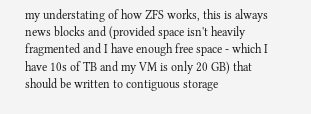my understating of how ZFS works, this is always news blocks and (provided space isn't heavily fragmented and I have enough free space - which I have 10s of TB and my VM is only 20 GB) that should be written to contiguous storage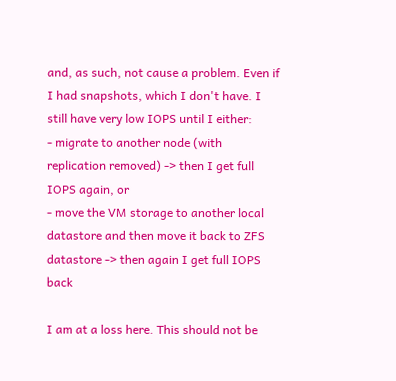and, as such, not cause a problem. Even if I had snapshots, which I don't have. I still have very low IOPS until I either:
- migrate to another node (with replication removed) -> then I get full IOPS again, or
- move the VM storage to another local datastore and then move it back to ZFS datastore -> then again I get full IOPS back

I am at a loss here. This should not be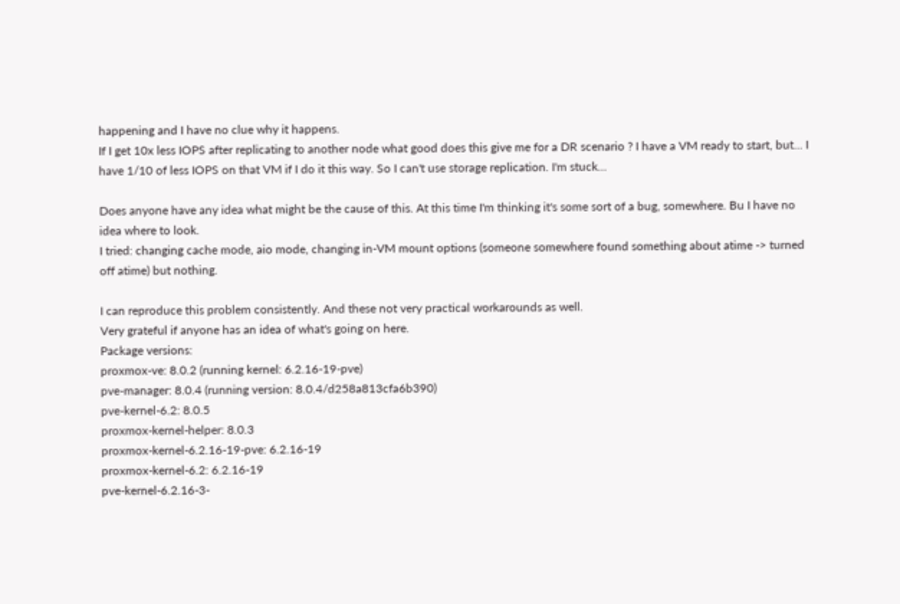happening and I have no clue why it happens.
If I get 10x less IOPS after replicating to another node what good does this give me for a DR scenario ? I have a VM ready to start, but... I have 1/10 of less IOPS on that VM if I do it this way. So I can't use storage replication. I'm stuck...

Does anyone have any idea what might be the cause of this. At this time I'm thinking it's some sort of a bug, somewhere. Bu I have no idea where to look.
I tried: changing cache mode, aio mode, changing in-VM mount options (someone somewhere found something about atime -> turned off atime) but nothing.

I can reproduce this problem consistently. And these not very practical workarounds as well.
Very grateful if anyone has an idea of what's going on here.
Package versions:
proxmox-ve: 8.0.2 (running kernel: 6.2.16-19-pve)
pve-manager: 8.0.4 (running version: 8.0.4/d258a813cfa6b390)
pve-kernel-6.2: 8.0.5
proxmox-kernel-helper: 8.0.3
proxmox-kernel-6.2.16-19-pve: 6.2.16-19
proxmox-kernel-6.2: 6.2.16-19
pve-kernel-6.2.16-3-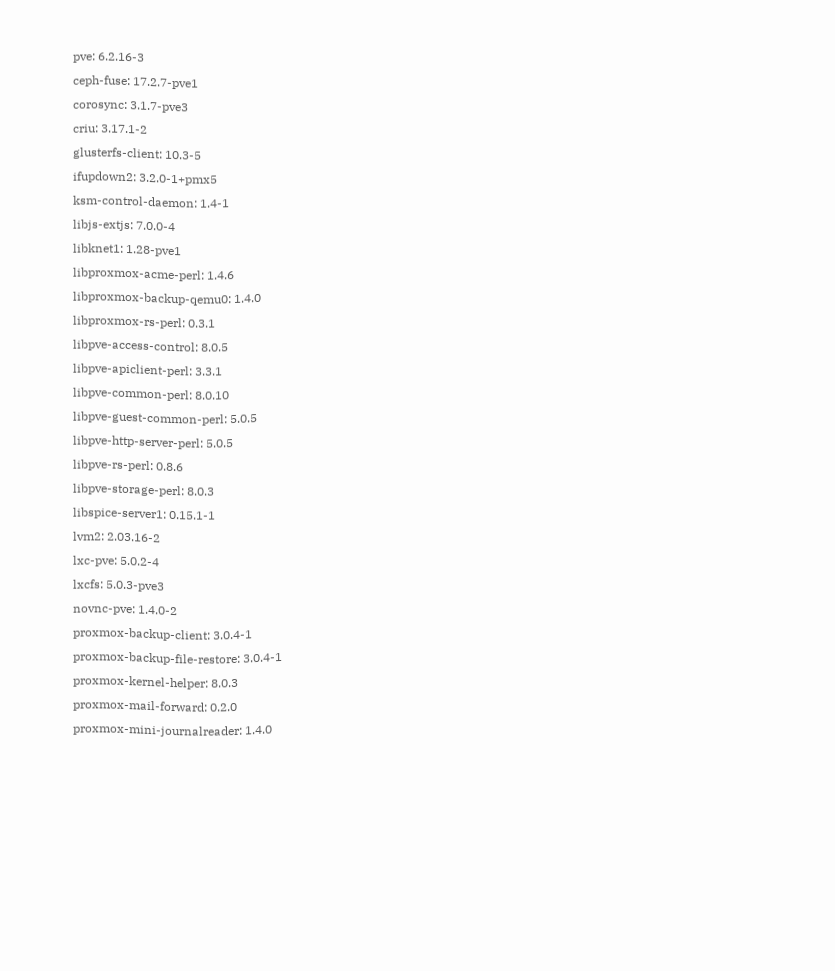pve: 6.2.16-3
ceph-fuse: 17.2.7-pve1
corosync: 3.1.7-pve3
criu: 3.17.1-2
glusterfs-client: 10.3-5
ifupdown2: 3.2.0-1+pmx5
ksm-control-daemon: 1.4-1
libjs-extjs: 7.0.0-4
libknet1: 1.28-pve1
libproxmox-acme-perl: 1.4.6
libproxmox-backup-qemu0: 1.4.0
libproxmox-rs-perl: 0.3.1
libpve-access-control: 8.0.5
libpve-apiclient-perl: 3.3.1
libpve-common-perl: 8.0.10
libpve-guest-common-perl: 5.0.5
libpve-http-server-perl: 5.0.5
libpve-rs-perl: 0.8.6
libpve-storage-perl: 8.0.3
libspice-server1: 0.15.1-1
lvm2: 2.03.16-2
lxc-pve: 5.0.2-4
lxcfs: 5.0.3-pve3
novnc-pve: 1.4.0-2
proxmox-backup-client: 3.0.4-1
proxmox-backup-file-restore: 3.0.4-1
proxmox-kernel-helper: 8.0.3
proxmox-mail-forward: 0.2.0
proxmox-mini-journalreader: 1.4.0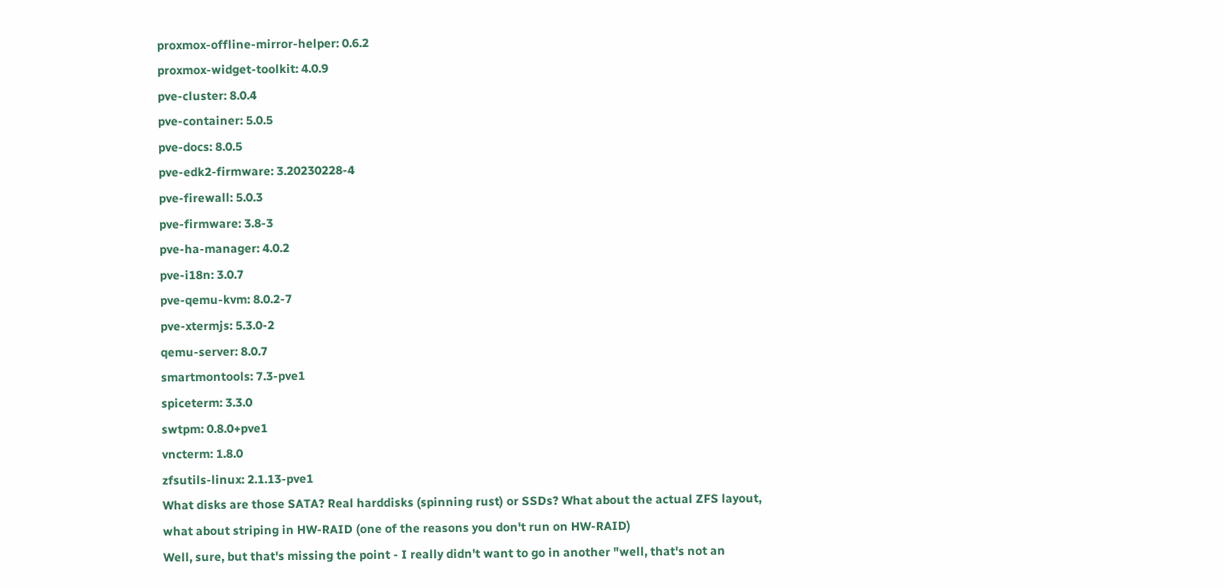proxmox-offline-mirror-helper: 0.6.2
proxmox-widget-toolkit: 4.0.9
pve-cluster: 8.0.4
pve-container: 5.0.5
pve-docs: 8.0.5
pve-edk2-firmware: 3.20230228-4
pve-firewall: 5.0.3
pve-firmware: 3.8-3
pve-ha-manager: 4.0.2
pve-i18n: 3.0.7
pve-qemu-kvm: 8.0.2-7
pve-xtermjs: 5.3.0-2
qemu-server: 8.0.7
smartmontools: 7.3-pve1
spiceterm: 3.3.0
swtpm: 0.8.0+pve1
vncterm: 1.8.0
zfsutils-linux: 2.1.13-pve1
What disks are those SATA? Real harddisks (spinning rust) or SSDs? What about the actual ZFS layout, what about striping in HW-RAID (one of the reasons you don't run on HW-RAID)
Well, sure, but that's missing the point - I really didn't want to go in another "well, that's not an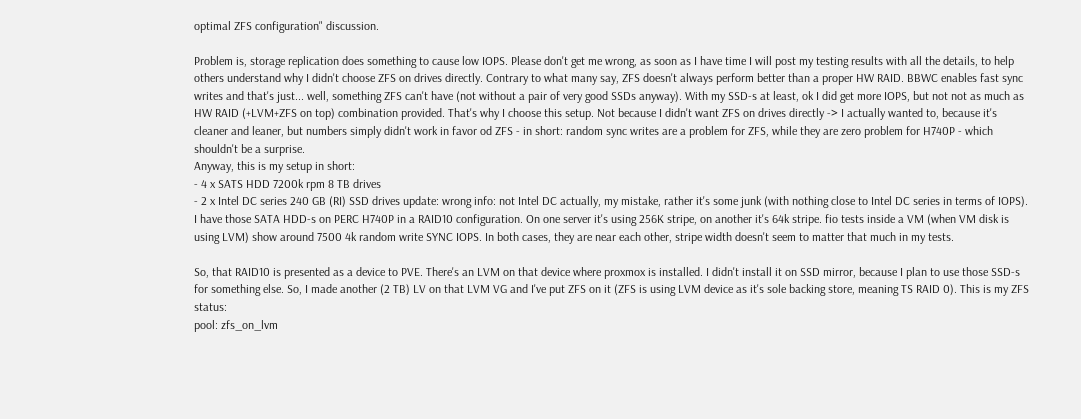optimal ZFS configuration" discussion.

Problem is, storage replication does something to cause low IOPS. Please don't get me wrong, as soon as I have time I will post my testing results with all the details, to help others understand why I didn't choose ZFS on drives directly. Contrary to what many say, ZFS doesn't always perform better than a proper HW RAID. BBWC enables fast sync writes and that's just... well, something ZFS can't have (not without a pair of very good SSDs anyway). With my SSD-s at least, ok I did get more IOPS, but not not as much as HW RAID (+LVM+ZFS on top) combination provided. That's why I choose this setup. Not because I didn't want ZFS on drives directly -> I actually wanted to, because it's cleaner and leaner, but numbers simply didn't work in favor od ZFS - in short: random sync writes are a problem for ZFS, while they are zero problem for H740P - which shouldn't be a surprise.
Anyway, this is my setup in short:
- 4 x SATS HDD 7200k rpm 8 TB drives
- 2 x Intel DC series 240 GB (RI) SSD drives update: wrong info: not Intel DC actually, my mistake, rather it's some junk (with nothing close to Intel DC series in terms of IOPS).
I have those SATA HDD-s on PERC H740P in a RAID10 configuration. On one server it's using 256K stripe, on another it's 64k stripe. fio tests inside a VM (when VM disk is using LVM) show around 7500 4k random write SYNC IOPS. In both cases, they are near each other, stripe width doesn't seem to matter that much in my tests.

So, that RAID10 is presented as a device to PVE. There's an LVM on that device where proxmox is installed. I didn't install it on SSD mirror, because I plan to use those SSD-s for something else. So, I made another (2 TB) LV on that LVM VG and I've put ZFS on it (ZFS is using LVM device as it's sole backing store, meaning TS RAID 0). This is my ZFS status:
pool: zfs_on_lvm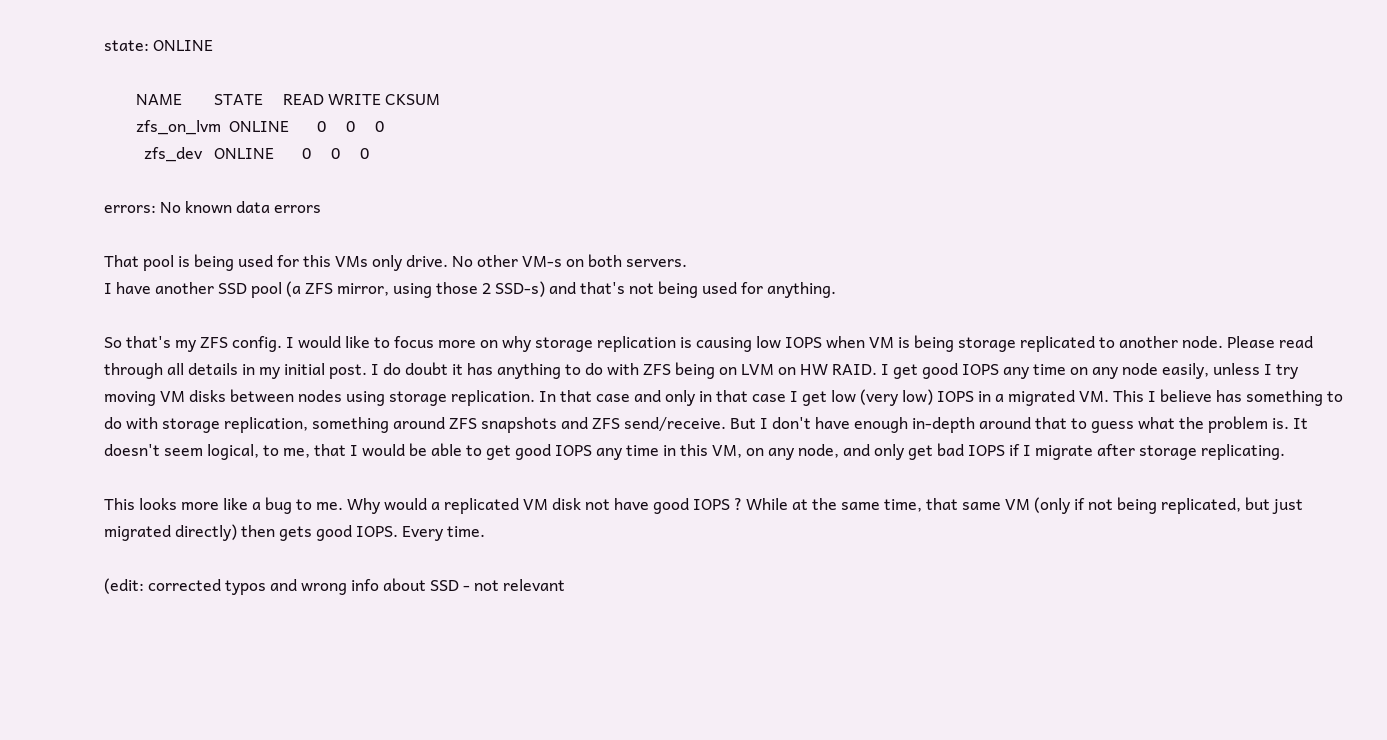state: ONLINE

        NAME        STATE     READ WRITE CKSUM
        zfs_on_lvm  ONLINE       0     0     0
          zfs_dev   ONLINE       0     0     0

errors: No known data errors

That pool is being used for this VMs only drive. No other VM-s on both servers.
I have another SSD pool (a ZFS mirror, using those 2 SSD-s) and that's not being used for anything.

So that's my ZFS config. I would like to focus more on why storage replication is causing low IOPS when VM is being storage replicated to another node. Please read through all details in my initial post. I do doubt it has anything to do with ZFS being on LVM on HW RAID. I get good IOPS any time on any node easily, unless I try moving VM disks between nodes using storage replication. In that case and only in that case I get low (very low) IOPS in a migrated VM. This I believe has something to do with storage replication, something around ZFS snapshots and ZFS send/receive. But I don't have enough in-depth around that to guess what the problem is. It doesn't seem logical, to me, that I would be able to get good IOPS any time in this VM, on any node, and only get bad IOPS if I migrate after storage replicating.

This looks more like a bug to me. Why would a replicated VM disk not have good IOPS ? While at the same time, that same VM (only if not being replicated, but just migrated directly) then gets good IOPS. Every time.

(edit: corrected typos and wrong info about SSD - not relevant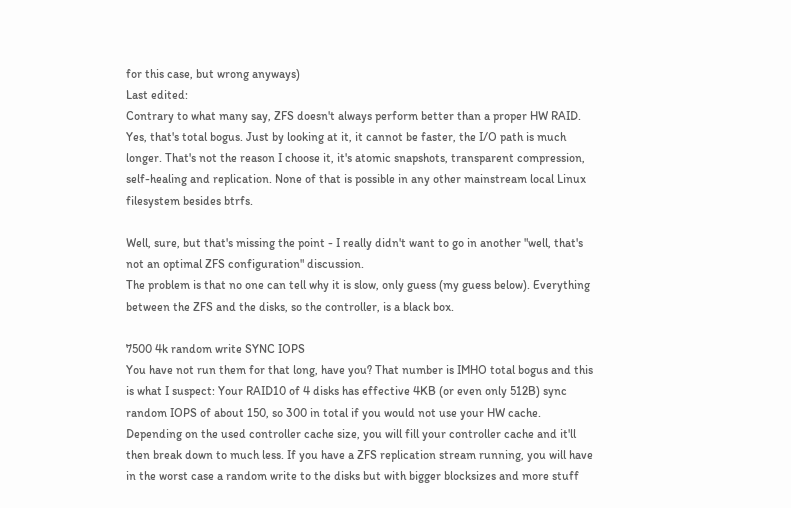for this case, but wrong anyways)
Last edited:
Contrary to what many say, ZFS doesn't always perform better than a proper HW RAID.
Yes, that's total bogus. Just by looking at it, it cannot be faster, the I/O path is much longer. That's not the reason I choose it, it's atomic snapshots, transparent compression, self-healing and replication. None of that is possible in any other mainstream local Linux filesystem besides btrfs.

Well, sure, but that's missing the point - I really didn't want to go in another "well, that's not an optimal ZFS configuration" discussion.
The problem is that no one can tell why it is slow, only guess (my guess below). Everything between the ZFS and the disks, so the controller, is a black box.

7500 4k random write SYNC IOPS
You have not run them for that long, have you? That number is IMHO total bogus and this is what I suspect: Your RAID10 of 4 disks has effective 4KB (or even only 512B) sync random IOPS of about 150, so 300 in total if you would not use your HW cache. Depending on the used controller cache size, you will fill your controller cache and it'll then break down to much less. If you have a ZFS replication stream running, you will have in the worst case a random write to the disks but with bigger blocksizes and more stuff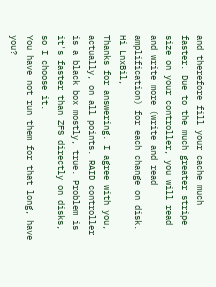and therefore fill your cache much faster. Due to the much greater stripe size on your controller, you will read and write more (write and read amplification) for each change on disk.
Hi LnxBil,
Thanks for answering. I agree with you, actually, on all points. RAID controller is a black box mostly, true. Problem is it's faster than ZFS directly on disks, so I choose it.
You have not run them for that long, have you?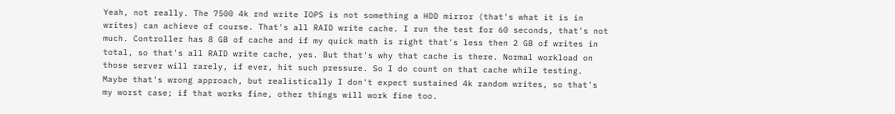Yeah, not really. The 7500 4k rnd write IOPS is not something a HDD mirror (that's what it is in writes) can achieve of course. That's all RAID write cache. I run the test for 60 seconds, that's not much. Controller has 8 GB of cache and if my quick math is right that's less then 2 GB of writes in total, so that's all RAID write cache, yes. But that's why that cache is there. Normal workload on those server will rarely, if ever, hit such pressure. So I do count on that cache while testing. Maybe that's wrong approach, but realistically I don't expect sustained 4k random writes, so that's my worst case; if that works fine, other things will work fine too.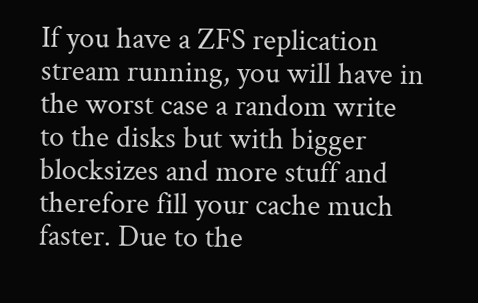If you have a ZFS replication stream running, you will have in the worst case a random write to the disks but with bigger blocksizes and more stuff and therefore fill your cache much faster. Due to the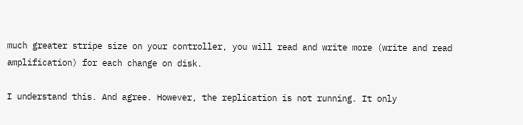much greater stripe size on your controller, you will read and write more (write and read amplification) for each change on disk.

I understand this. And agree. However, the replication is not running. It only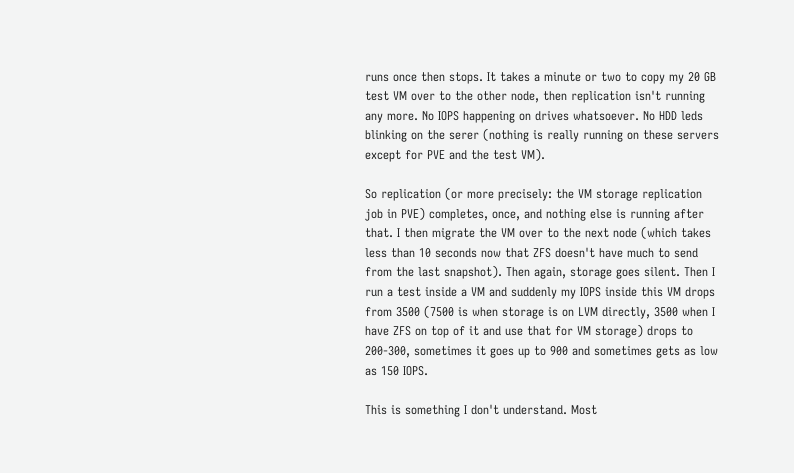runs once then stops. It takes a minute or two to copy my 20 GB test VM over to the other node, then replication isn't running any more. No IOPS happening on drives whatsoever. No HDD leds blinking on the serer (nothing is really running on these servers except for PVE and the test VM).

So replication (or more precisely: the VM storage replication job in PVE) completes, once, and nothing else is running after that. I then migrate the VM over to the next node (which takes less than 10 seconds now that ZFS doesn't have much to send from the last snapshot). Then again, storage goes silent. Then I run a test inside a VM and suddenly my IOPS inside this VM drops from 3500 (7500 is when storage is on LVM directly, 3500 when I have ZFS on top of it and use that for VM storage) drops to 200-300, sometimes it goes up to 900 and sometimes gets as low as 150 IOPS.

This is something I don't understand. Most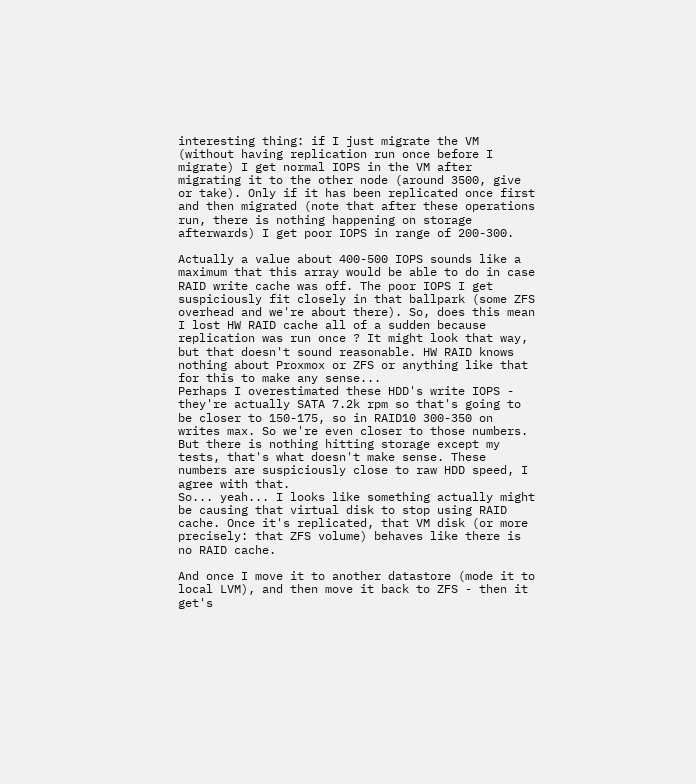interesting thing: if I just migrate the VM (without having replication run once before I migrate) I get normal IOPS in the VM after migrating it to the other node (around 3500, give or take). Only if it has been replicated once first and then migrated (note that after these operations run, there is nothing happening on storage afterwards) I get poor IOPS in range of 200-300.

Actually a value about 400-500 IOPS sounds like a maximum that this array would be able to do in case RAID write cache was off. The poor IOPS I get suspiciously fit closely in that ballpark (some ZFS overhead and we're about there). So, does this mean I lost HW RAID cache all of a sudden because replication was run once ? It might look that way, but that doesn't sound reasonable. HW RAID knows nothing about Proxmox or ZFS or anything like that for this to make any sense...
Perhaps I overestimated these HDD's write IOPS - they're actually SATA 7.2k rpm so that's going to be closer to 150-175, so in RAID10 300-350 on writes max. So we're even closer to those numbers. But there is nothing hitting storage except my tests, that's what doesn't make sense. These numbers are suspiciously close to raw HDD speed, I agree with that.
So... yeah... I looks like something actually might be causing that virtual disk to stop using RAID cache. Once it's replicated, that VM disk (or more precisely: that ZFS volume) behaves like there is no RAID cache.

And once I move it to another datastore (mode it to local LVM), and then move it back to ZFS - then it get's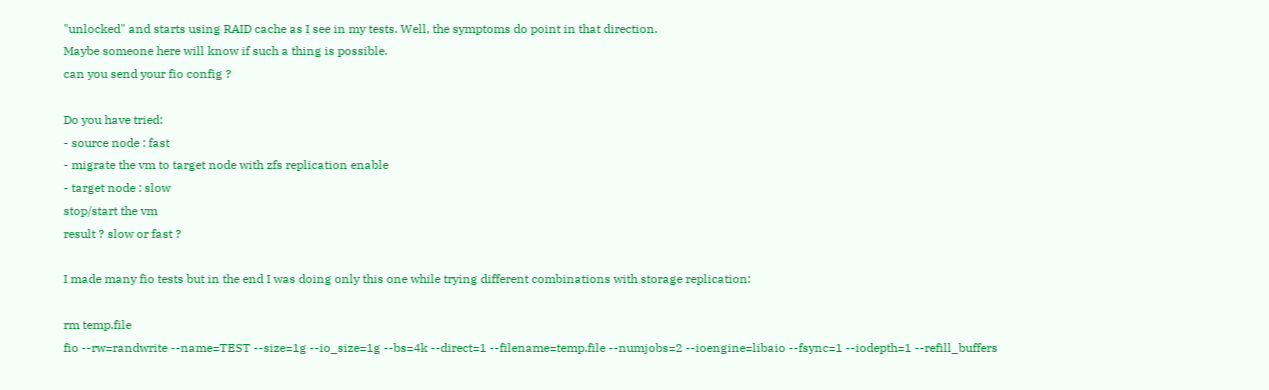"unlocked" and starts using RAID cache as I see in my tests. Well, the symptoms do point in that direction.
Maybe someone here will know if such a thing is possible.
can you send your fio config ?

Do you have tried:
- source node : fast
- migrate the vm to target node with zfs replication enable
- target node : slow
stop/start the vm
result ? slow or fast ?

I made many fio tests but in the end I was doing only this one while trying different combinations with storage replication:

rm temp.file
fio --rw=randwrite --name=TEST --size=1g --io_size=1g --bs=4k --direct=1 --filename=temp.file --numjobs=2 --ioengine=libaio --fsync=1 --iodepth=1 --refill_buffers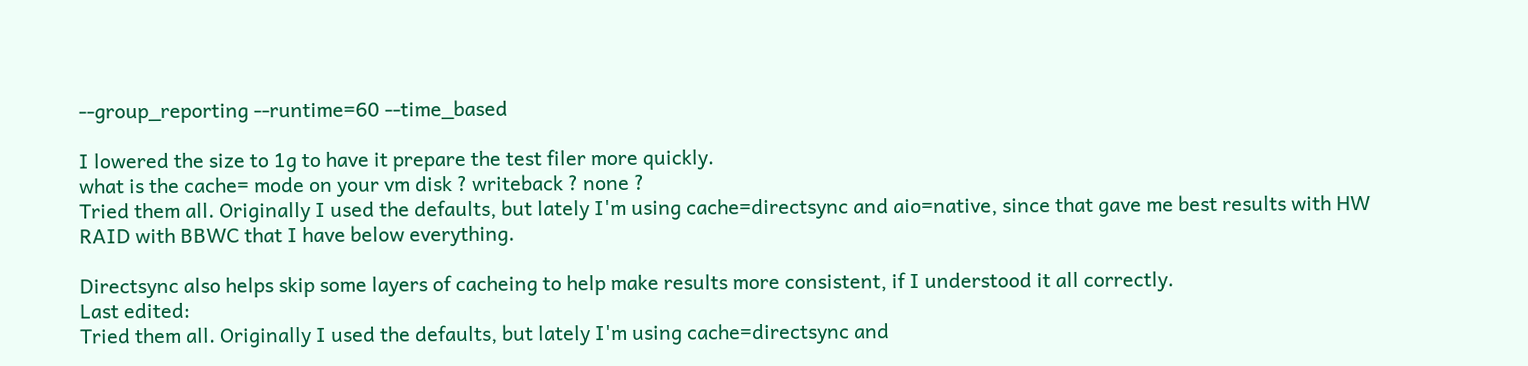--group_reporting --runtime=60 --time_based

I lowered the size to 1g to have it prepare the test filer more quickly.
what is the cache= mode on your vm disk ? writeback ? none ?
Tried them all. Originally I used the defaults, but lately I'm using cache=directsync and aio=native, since that gave me best results with HW RAID with BBWC that I have below everything.

Directsync also helps skip some layers of cacheing to help make results more consistent, if I understood it all correctly.
Last edited:
Tried them all. Originally I used the defaults, but lately I'm using cache=directsync and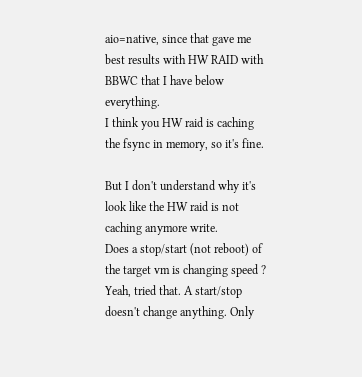aio=native, since that gave me best results with HW RAID with BBWC that I have below everything.
I think you HW raid is caching the fsync in memory, so it's fine.

But I don't understand why it's look like the HW raid is not caching anymore write.
Does a stop/start (not reboot) of the target vm is changing speed ?
Yeah, tried that. A start/stop doesn't change anything. Only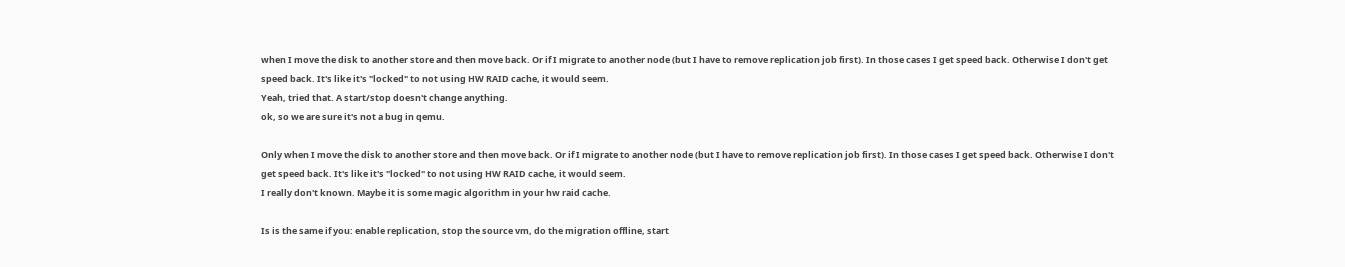when I move the disk to another store and then move back. Or if I migrate to another node (but I have to remove replication job first). In those cases I get speed back. Otherwise I don't get speed back. It's like it's "locked" to not using HW RAID cache, it would seem.
Yeah, tried that. A start/stop doesn't change anything.
ok, so we are sure it's not a bug in qemu.

Only when I move the disk to another store and then move back. Or if I migrate to another node (but I have to remove replication job first). In those cases I get speed back. Otherwise I don't get speed back. It's like it's "locked" to not using HW RAID cache, it would seem.
I really don't known. Maybe it is some magic algorithm in your hw raid cache.

Is is the same if you: enable replication, stop the source vm, do the migration offline, start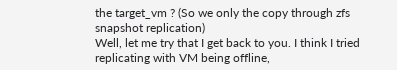the target_vm ? (So we only the copy through zfs snapshot replication)
Well, let me try that I get back to you. I think I tried replicating with VM being offline,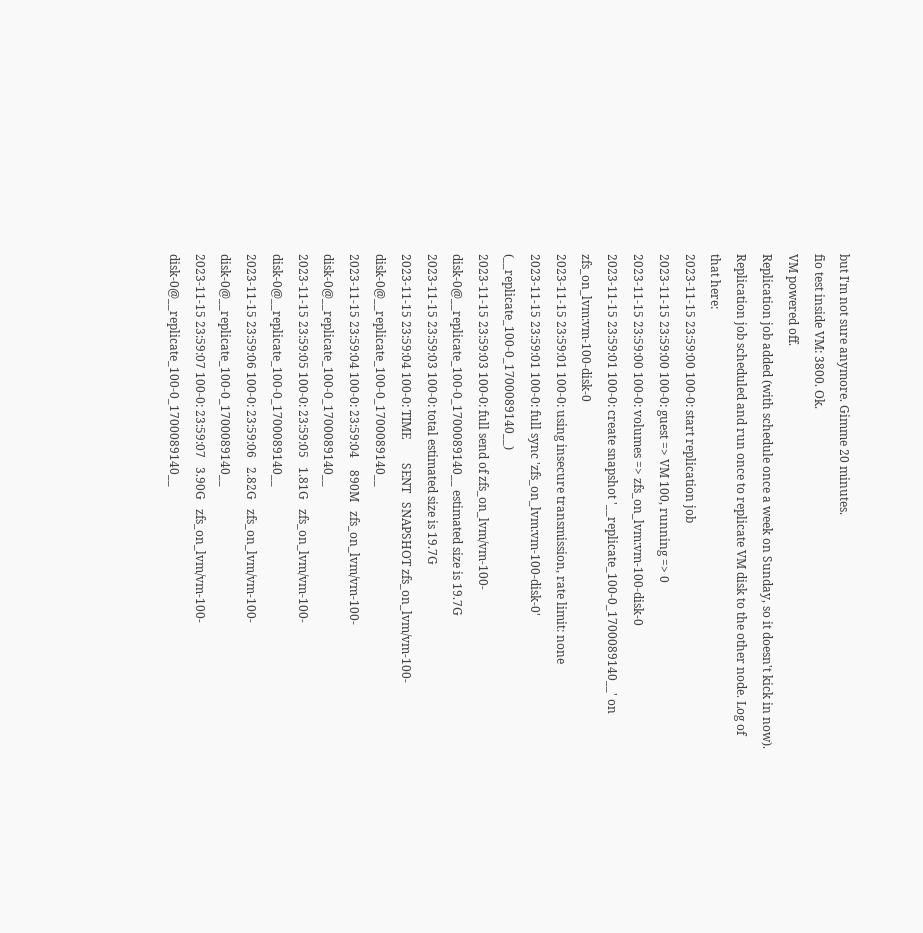but I'm not sure anymore. Gimme 20 minutes.
fio test inside VM: 3800. Ok.
VM powered off.
Replication job added (with schedule once a week on Sunday, so it doesn't kick in now).
Replication job scheduled and run once to replicate VM disk to the other node. Log of that here:
2023-11-15 23:59:00 100-0: start replication job
2023-11-15 23:59:00 100-0: guest => VM 100, running => 0
2023-11-15 23:59:00 100-0: volumes => zfs_on_lvm:vm-100-disk-0
2023-11-15 23:59:01 100-0: create snapshot '__replicate_100-0_1700089140__' on zfs_on_lvm:vm-100-disk-0
2023-11-15 23:59:01 100-0: using insecure transmission, rate limit: none
2023-11-15 23:59:01 100-0: full sync 'zfs_on_lvm:vm-100-disk-0' (__replicate_100-0_1700089140__)
2023-11-15 23:59:03 100-0: full send of zfs_on_lvm/vm-100-disk-0@__replicate_100-0_1700089140__ estimated size is 19.7G
2023-11-15 23:59:03 100-0: total estimated size is 19.7G
2023-11-15 23:59:04 100-0: TIME        SENT   SNAPSHOT zfs_on_lvm/vm-100-disk-0@__replicate_100-0_1700089140__
2023-11-15 23:59:04 100-0: 23:59:04    890M   zfs_on_lvm/vm-100-disk-0@__replicate_100-0_1700089140__
2023-11-15 23:59:05 100-0: 23:59:05   1.81G   zfs_on_lvm/vm-100-disk-0@__replicate_100-0_1700089140__
2023-11-15 23:59:06 100-0: 23:59:06   2.82G   zfs_on_lvm/vm-100-disk-0@__replicate_100-0_1700089140__
2023-11-15 23:59:07 100-0: 23:59:07   3.90G   zfs_on_lvm/vm-100-disk-0@__replicate_100-0_1700089140__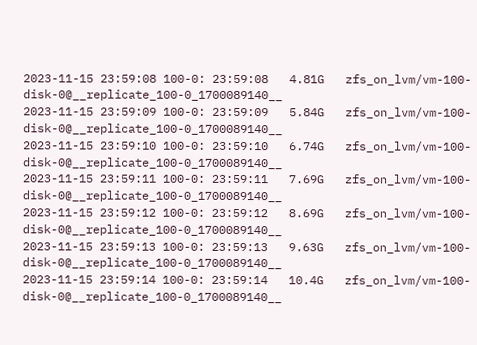2023-11-15 23:59:08 100-0: 23:59:08   4.81G   zfs_on_lvm/vm-100-disk-0@__replicate_100-0_1700089140__
2023-11-15 23:59:09 100-0: 23:59:09   5.84G   zfs_on_lvm/vm-100-disk-0@__replicate_100-0_1700089140__
2023-11-15 23:59:10 100-0: 23:59:10   6.74G   zfs_on_lvm/vm-100-disk-0@__replicate_100-0_1700089140__
2023-11-15 23:59:11 100-0: 23:59:11   7.69G   zfs_on_lvm/vm-100-disk-0@__replicate_100-0_1700089140__
2023-11-15 23:59:12 100-0: 23:59:12   8.69G   zfs_on_lvm/vm-100-disk-0@__replicate_100-0_1700089140__
2023-11-15 23:59:13 100-0: 23:59:13   9.63G   zfs_on_lvm/vm-100-disk-0@__replicate_100-0_1700089140__
2023-11-15 23:59:14 100-0: 23:59:14   10.4G   zfs_on_lvm/vm-100-disk-0@__replicate_100-0_1700089140__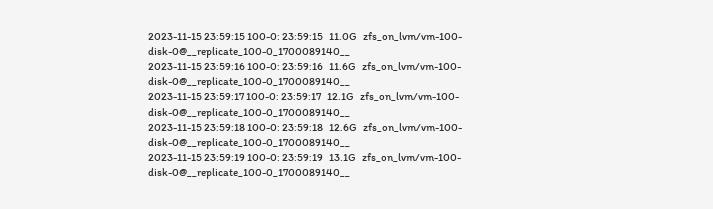2023-11-15 23:59:15 100-0: 23:59:15   11.0G   zfs_on_lvm/vm-100-disk-0@__replicate_100-0_1700089140__
2023-11-15 23:59:16 100-0: 23:59:16   11.6G   zfs_on_lvm/vm-100-disk-0@__replicate_100-0_1700089140__
2023-11-15 23:59:17 100-0: 23:59:17   12.1G   zfs_on_lvm/vm-100-disk-0@__replicate_100-0_1700089140__
2023-11-15 23:59:18 100-0: 23:59:18   12.6G   zfs_on_lvm/vm-100-disk-0@__replicate_100-0_1700089140__
2023-11-15 23:59:19 100-0: 23:59:19   13.1G   zfs_on_lvm/vm-100-disk-0@__replicate_100-0_1700089140__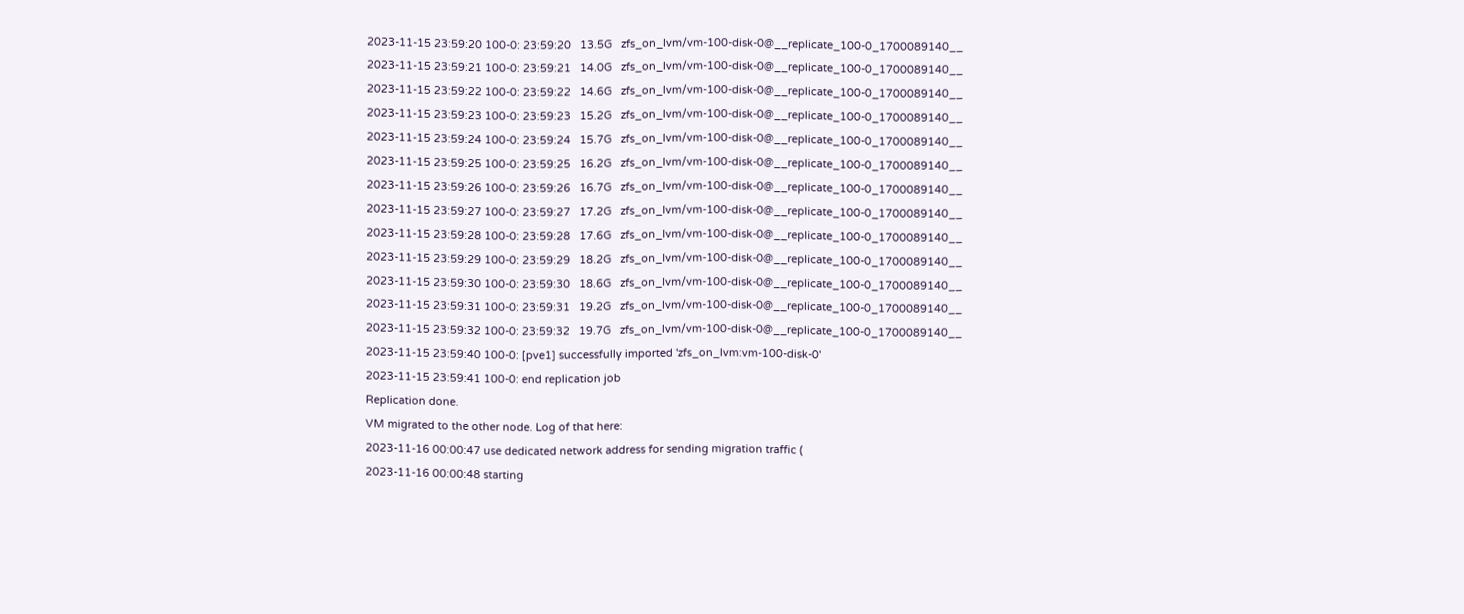2023-11-15 23:59:20 100-0: 23:59:20   13.5G   zfs_on_lvm/vm-100-disk-0@__replicate_100-0_1700089140__
2023-11-15 23:59:21 100-0: 23:59:21   14.0G   zfs_on_lvm/vm-100-disk-0@__replicate_100-0_1700089140__
2023-11-15 23:59:22 100-0: 23:59:22   14.6G   zfs_on_lvm/vm-100-disk-0@__replicate_100-0_1700089140__
2023-11-15 23:59:23 100-0: 23:59:23   15.2G   zfs_on_lvm/vm-100-disk-0@__replicate_100-0_1700089140__
2023-11-15 23:59:24 100-0: 23:59:24   15.7G   zfs_on_lvm/vm-100-disk-0@__replicate_100-0_1700089140__
2023-11-15 23:59:25 100-0: 23:59:25   16.2G   zfs_on_lvm/vm-100-disk-0@__replicate_100-0_1700089140__
2023-11-15 23:59:26 100-0: 23:59:26   16.7G   zfs_on_lvm/vm-100-disk-0@__replicate_100-0_1700089140__
2023-11-15 23:59:27 100-0: 23:59:27   17.2G   zfs_on_lvm/vm-100-disk-0@__replicate_100-0_1700089140__
2023-11-15 23:59:28 100-0: 23:59:28   17.6G   zfs_on_lvm/vm-100-disk-0@__replicate_100-0_1700089140__
2023-11-15 23:59:29 100-0: 23:59:29   18.2G   zfs_on_lvm/vm-100-disk-0@__replicate_100-0_1700089140__
2023-11-15 23:59:30 100-0: 23:59:30   18.6G   zfs_on_lvm/vm-100-disk-0@__replicate_100-0_1700089140__
2023-11-15 23:59:31 100-0: 23:59:31   19.2G   zfs_on_lvm/vm-100-disk-0@__replicate_100-0_1700089140__
2023-11-15 23:59:32 100-0: 23:59:32   19.7G   zfs_on_lvm/vm-100-disk-0@__replicate_100-0_1700089140__
2023-11-15 23:59:40 100-0: [pve1] successfully imported 'zfs_on_lvm:vm-100-disk-0'
2023-11-15 23:59:41 100-0: end replication job
Replication done.
VM migrated to the other node. Log of that here:
2023-11-16 00:00:47 use dedicated network address for sending migration traffic (
2023-11-16 00:00:48 starting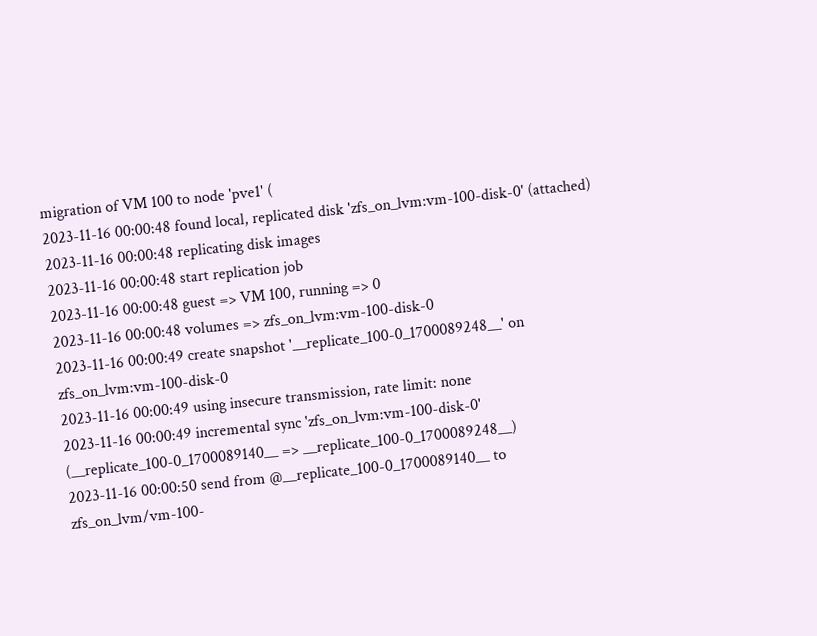migration of VM 100 to node 'pve1' (
2023-11-16 00:00:48 found local, replicated disk 'zfs_on_lvm:vm-100-disk-0' (attached)
2023-11-16 00:00:48 replicating disk images
2023-11-16 00:00:48 start replication job
2023-11-16 00:00:48 guest => VM 100, running => 0
2023-11-16 00:00:48 volumes => zfs_on_lvm:vm-100-disk-0
2023-11-16 00:00:49 create snapshot '__replicate_100-0_1700089248__' on zfs_on_lvm:vm-100-disk-0
2023-11-16 00:00:49 using insecure transmission, rate limit: none
2023-11-16 00:00:49 incremental sync 'zfs_on_lvm:vm-100-disk-0' (__replicate_100-0_1700089140__ => __replicate_100-0_1700089248__)
2023-11-16 00:00:50 send from @__replicate_100-0_1700089140__ to zfs_on_lvm/vm-100-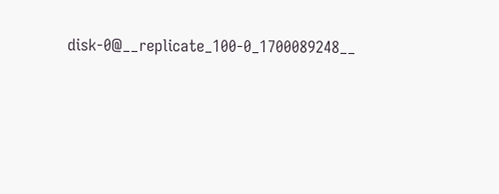disk-0@__replicate_100-0_1700089248__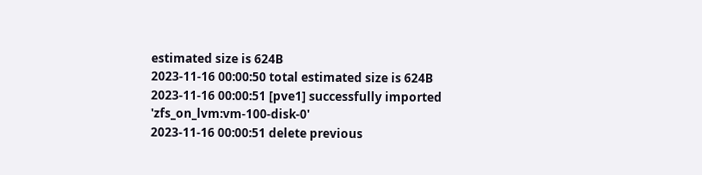estimated size is 624B
2023-11-16 00:00:50 total estimated size is 624B
2023-11-16 00:00:51 [pve1] successfully imported 'zfs_on_lvm:vm-100-disk-0'
2023-11-16 00:00:51 delete previous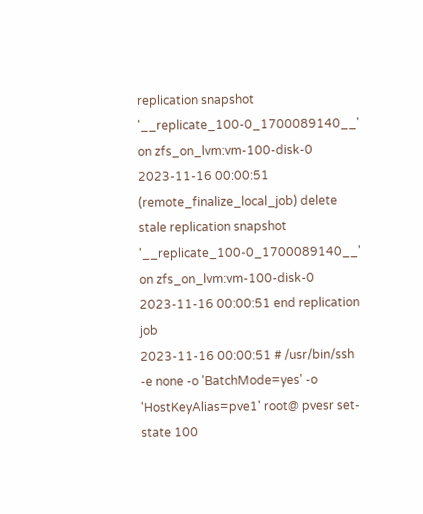replication snapshot '__replicate_100-0_1700089140__' on zfs_on_lvm:vm-100-disk-0
2023-11-16 00:00:51 (remote_finalize_local_job) delete stale replication snapshot '__replicate_100-0_1700089140__' on zfs_on_lvm:vm-100-disk-0
2023-11-16 00:00:51 end replication job
2023-11-16 00:00:51 # /usr/bin/ssh -e none -o 'BatchMode=yes' -o 'HostKeyAlias=pve1' root@ pvesr set-state 100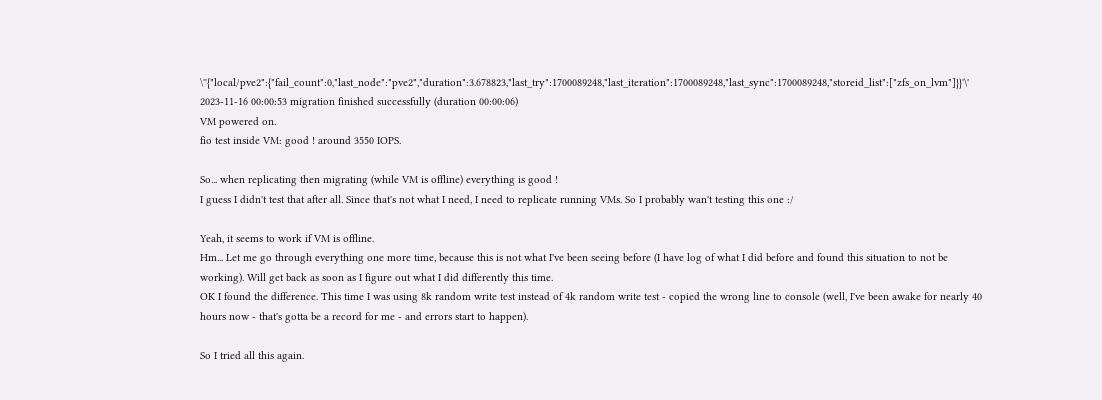\''{"local/pve2":{"fail_count":0,"last_node":"pve2","duration":3.678823,"last_try":1700089248,"last_iteration":1700089248,"last_sync":1700089248,"storeid_list":["zfs_on_lvm"]}}'\'
2023-11-16 00:00:53 migration finished successfully (duration 00:00:06)
VM powered on.
fio test inside VM: good ! around 3550 IOPS.

So... when replicating then migrating (while VM is offline) everything is good !
I guess I didn't test that after all. Since that's not what I need, I need to replicate running VMs. So I probably wan't testing this one :/

Yeah, it seems to work if VM is offline.
Hm... Let me go through everything one more time, because this is not what I've been seeing before (I have log of what I did before and found this situation to not be working). Will get back as soon as I figure out what I did differently this time.
OK I found the difference. This time I was using 8k random write test instead of 4k random write test - copied the wrong line to console (well, I've been awake for nearly 40 hours now - that's gotta be a record for me - and errors start to happen).

So I tried all this again.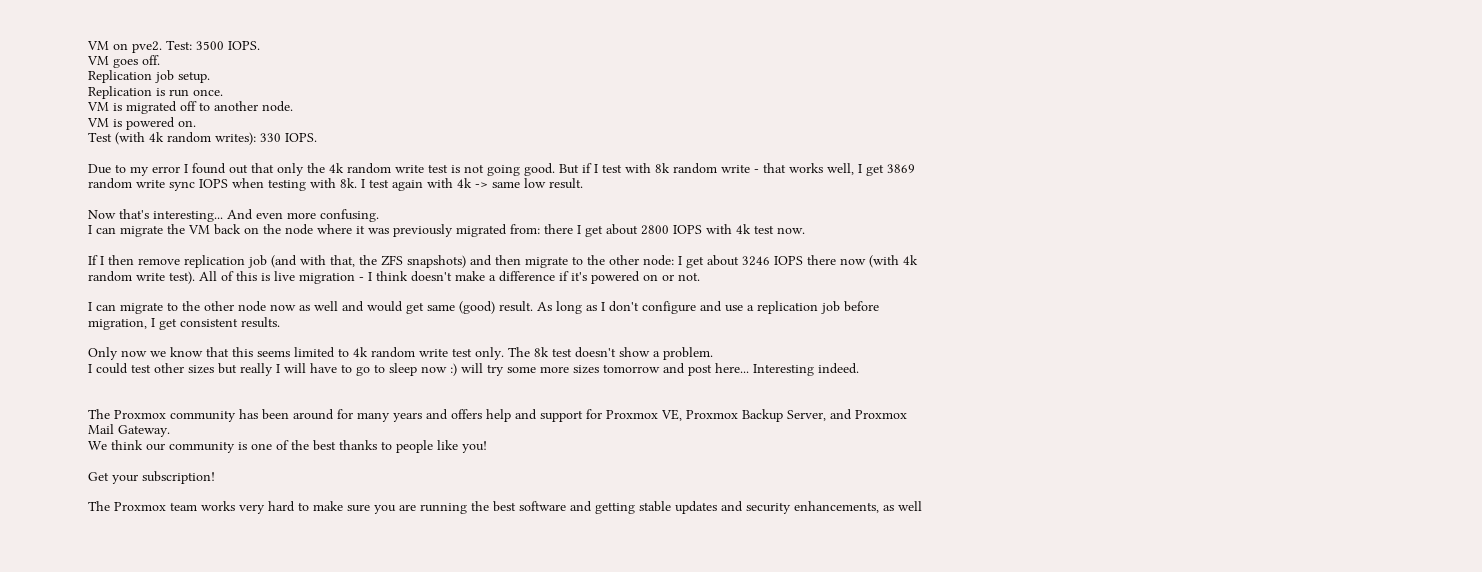VM on pve2. Test: 3500 IOPS.
VM goes off.
Replication job setup.
Replication is run once.
VM is migrated off to another node.
VM is powered on.
Test (with 4k random writes): 330 IOPS.

Due to my error I found out that only the 4k random write test is not going good. But if I test with 8k random write - that works well, I get 3869 random write sync IOPS when testing with 8k. I test again with 4k -> same low result.

Now that's interesting... And even more confusing.
I can migrate the VM back on the node where it was previously migrated from: there I get about 2800 IOPS with 4k test now.

If I then remove replication job (and with that, the ZFS snapshots) and then migrate to the other node: I get about 3246 IOPS there now (with 4k random write test). All of this is live migration - I think doesn't make a difference if it's powered on or not.

I can migrate to the other node now as well and would get same (good) result. As long as I don't configure and use a replication job before migration, I get consistent results.

Only now we know that this seems limited to 4k random write test only. The 8k test doesn't show a problem.
I could test other sizes but really I will have to go to sleep now :) will try some more sizes tomorrow and post here... Interesting indeed.


The Proxmox community has been around for many years and offers help and support for Proxmox VE, Proxmox Backup Server, and Proxmox Mail Gateway.
We think our community is one of the best thanks to people like you!

Get your subscription!

The Proxmox team works very hard to make sure you are running the best software and getting stable updates and security enhancements, as well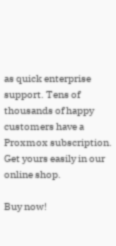as quick enterprise support. Tens of thousands of happy customers have a Proxmox subscription. Get yours easily in our online shop.

Buy now!